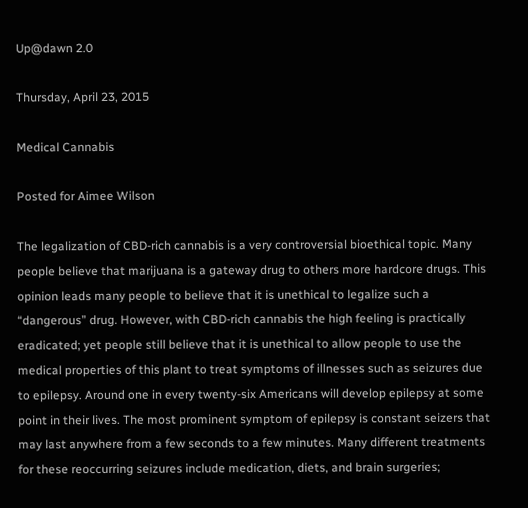Up@dawn 2.0

Thursday, April 23, 2015

Medical Cannabis

Posted for Aimee Wilson

The legalization of CBD-rich cannabis is a very controversial bioethical topic. Many people believe that marijuana is a gateway drug to others more hardcore drugs. This opinion leads many people to believe that it is unethical to legalize such a “dangerous” drug. However, with CBD-rich cannabis the high feeling is practically eradicated; yet people still believe that it is unethical to allow people to use the medical properties of this plant to treat symptoms of illnesses such as seizures due to epilepsy. Around one in every twenty-six Americans will develop epilepsy at some point in their lives. The most prominent symptom of epilepsy is constant seizers that may last anywhere from a few seconds to a few minutes. Many different treatments for these reoccurring seizures include medication, diets, and brain surgeries;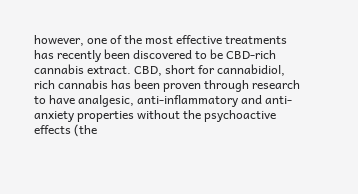however, one of the most effective treatments has recently been discovered to be CBD-rich cannabis extract. CBD, short for cannabidiol, rich cannabis has been proven through research to have analgesic, anti-inflammatory and anti-anxiety properties without the psychoactive effects (the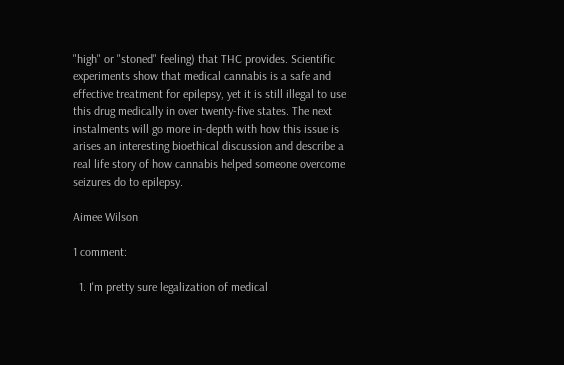"high" or "stoned" feeling) that THC provides. Scientific experiments show that medical cannabis is a safe and effective treatment for epilepsy, yet it is still illegal to use this drug medically in over twenty-five states. The next instalments will go more in-depth with how this issue is arises an interesting bioethical discussion and describe a real life story of how cannabis helped someone overcome seizures do to epilepsy.

Aimee Wilson

1 comment:

  1. I'm pretty sure legalization of medical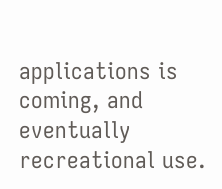applications is coming, and eventually recreational use.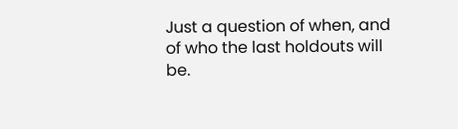Just a question of when, and of who the last holdouts will be.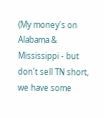(My money's on Alabama & Mississippi - but don't sell TN short, we have some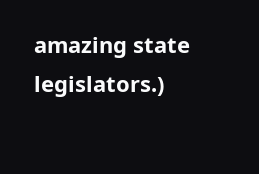amazing state legislators.)